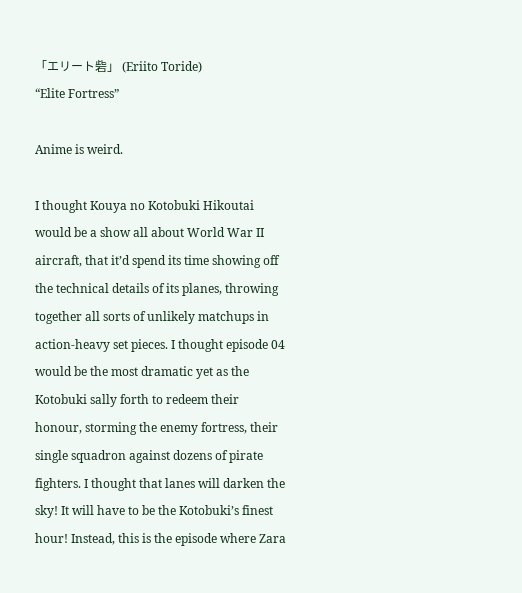「エリート砦」 (Eriito Toride)
“Elite Fortress”

Anime is weird.

I thought Kouya no Kotobuki Hikoutai would be a show all about World War II aircraft, that it’d spend its time showing off the technical details of its planes, throwing together all sorts of unlikely matchups in action-heavy set pieces. I thought episode 04 would be the most dramatic yet as the Kotobuki sally forth to redeem their honour, storming the enemy fortress, their single squadron against dozens of pirate fighters. I thought that lanes will darken the sky! It will have to be the Kotobuki’s finest hour! Instead, this is the episode where Zara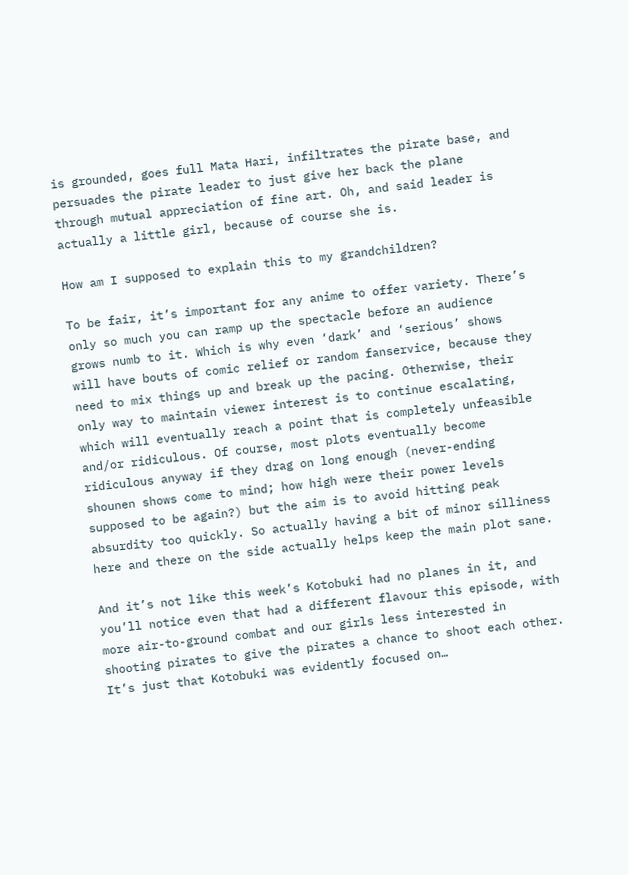is grounded, goes full Mata Hari, infiltrates the pirate base, and persuades the pirate leader to just give her back the plane through mutual appreciation of fine art. Oh, and said leader is actually a little girl, because of course she is.

How am I supposed to explain this to my grandchildren?

To be fair, it’s important for any anime to offer variety. There’s only so much you can ramp up the spectacle before an audience grows numb to it. Which is why even ‘dark’ and ‘serious’ shows will have bouts of comic relief or random fanservice, because they need to mix things up and break up the pacing. Otherwise, their only way to maintain viewer interest is to continue escalating, which will eventually reach a point that is completely unfeasible and/or ridiculous. Of course, most plots eventually become ridiculous anyway if they drag on long enough (never-ending shounen shows come to mind; how high were their power levels supposed to be again?) but the aim is to avoid hitting peak absurdity too quickly. So actually having a bit of minor silliness here and there on the side actually helps keep the main plot sane.

And it’s not like this week’s Kotobuki had no planes in it, and you’ll notice even that had a different flavour this episode, with more air-to-ground combat and our girls less interested in shooting pirates to give the pirates a chance to shoot each other. It’s just that Kotobuki was evidently focused on…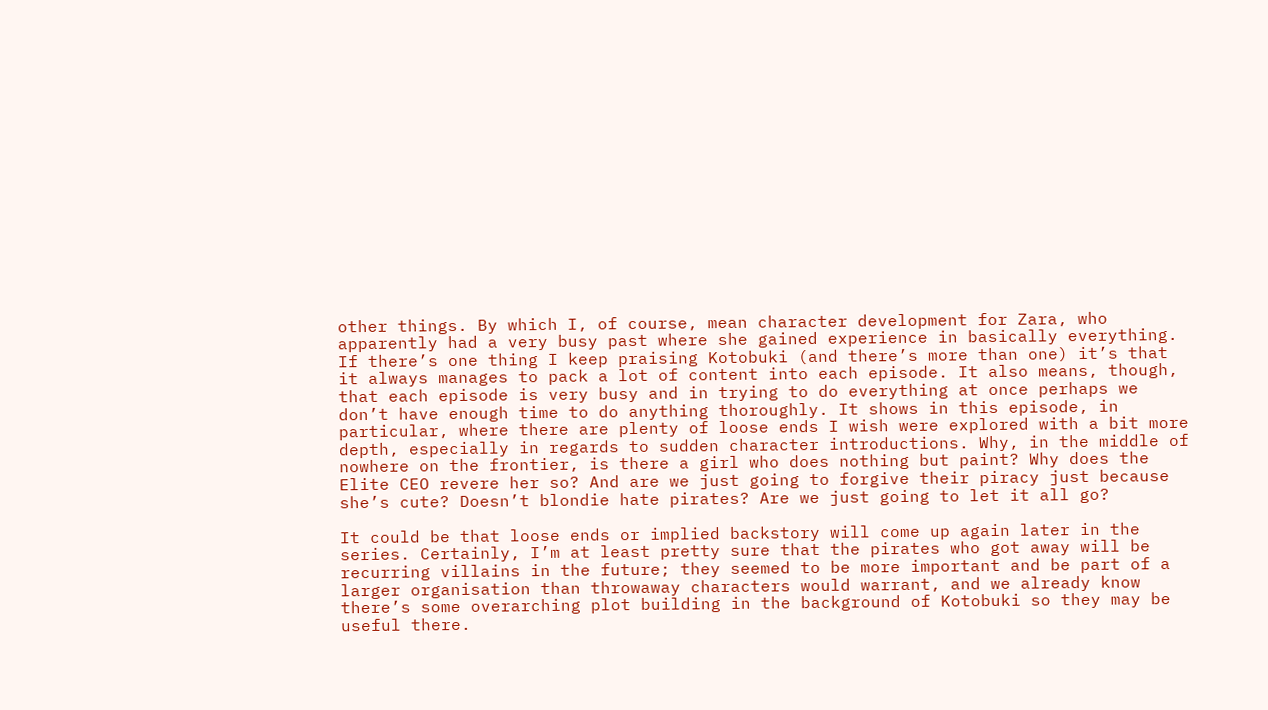other things. By which I, of course, mean character development for Zara, who apparently had a very busy past where she gained experience in basically everything. If there’s one thing I keep praising Kotobuki (and there’s more than one) it’s that it always manages to pack a lot of content into each episode. It also means, though, that each episode is very busy and in trying to do everything at once perhaps we don’t have enough time to do anything thoroughly. It shows in this episode, in particular, where there are plenty of loose ends I wish were explored with a bit more depth, especially in regards to sudden character introductions. Why, in the middle of nowhere on the frontier, is there a girl who does nothing but paint? Why does the Elite CEO revere her so? And are we just going to forgive their piracy just because she’s cute? Doesn’t blondie hate pirates? Are we just going to let it all go?

It could be that loose ends or implied backstory will come up again later in the series. Certainly, I’m at least pretty sure that the pirates who got away will be recurring villains in the future; they seemed to be more important and be part of a larger organisation than throwaway characters would warrant, and we already know there’s some overarching plot building in the background of Kotobuki so they may be useful there.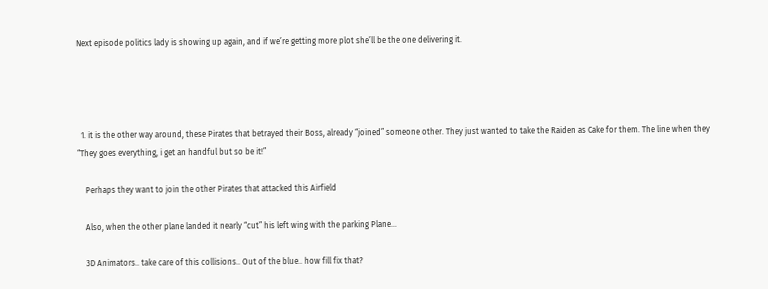Next episode politics lady is showing up again, and if we’re getting more plot she’ll be the one delivering it.




  1. it is the other way around, these Pirates that betrayed their Boss, already “joined” someone other. They just wanted to take the Raiden as Cake for them. The line when they “They goes everything, i get an handful but so be it!”

    Perhaps they want to join the other Pirates that attacked this Airfield

    Also, when the other plane landed it nearly “cut” his left wing with the parking Plane…

    3D Animators.. take care of this collisions.. Out of the blue.. how fill fix that?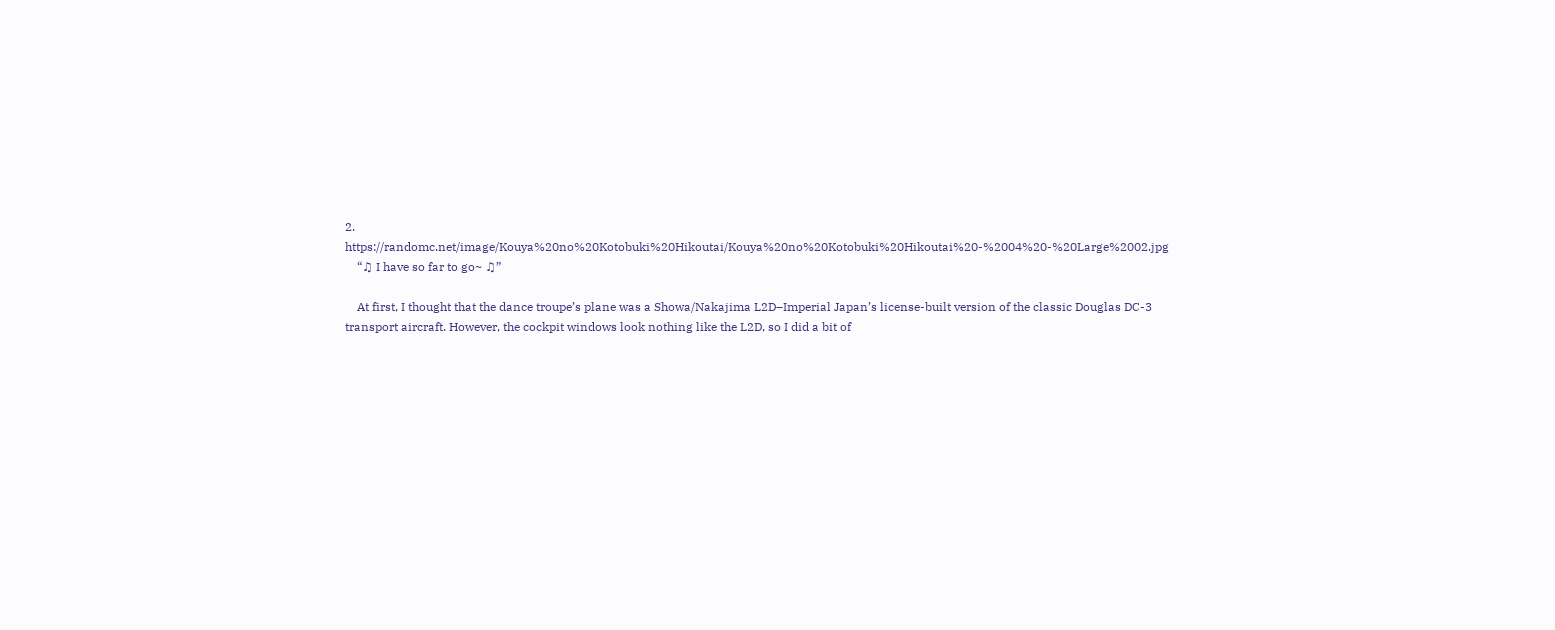2. https://randomc.net/image/Kouya%20no%20Kotobuki%20Hikoutai/Kouya%20no%20Kotobuki%20Hikoutai%20-%2004%20-%20Large%2002.jpg
    “♫ I have so far to go~ ♫”

    At first, I thought that the dance troupe’s plane was a Showa/Nakajima L2D–Imperial Japan’s license-built version of the classic Douglas DC-3 transport aircraft. However, the cockpit windows look nothing like the L2D, so I did a bit of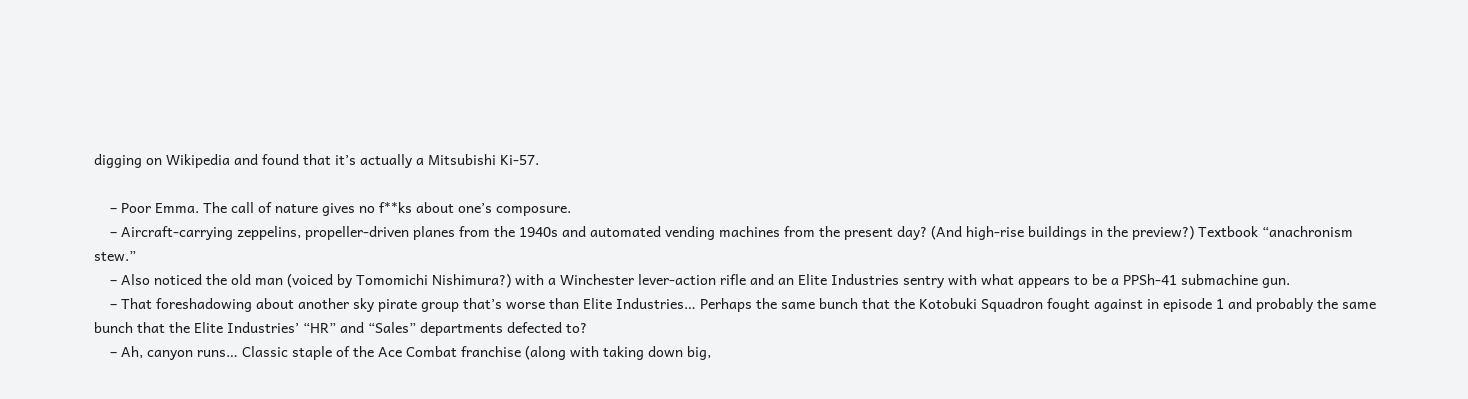digging on Wikipedia and found that it’s actually a Mitsubishi Ki-57.

    – Poor Emma. The call of nature gives no f**ks about one’s composure.
    – Aircraft-carrying zeppelins, propeller-driven planes from the 1940s and automated vending machines from the present day? (And high-rise buildings in the preview?) Textbook “anachronism stew.”
    – Also noticed the old man (voiced by Tomomichi Nishimura?) with a Winchester lever-action rifle and an Elite Industries sentry with what appears to be a PPSh-41 submachine gun.
    – That foreshadowing about another sky pirate group that’s worse than Elite Industries… Perhaps the same bunch that the Kotobuki Squadron fought against in episode 1 and probably the same bunch that the Elite Industries’ “HR” and “Sales” departments defected to?
    – Ah, canyon runs… Classic staple of the Ace Combat franchise (along with taking down big,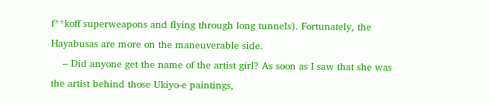f**koff superweapons and flying through long tunnels). Fortunately, the Hayabusas are more on the maneuverable side.
    – Did anyone get the name of the artist girl? As soon as I saw that she was the artist behind those Ukiyo-e paintings,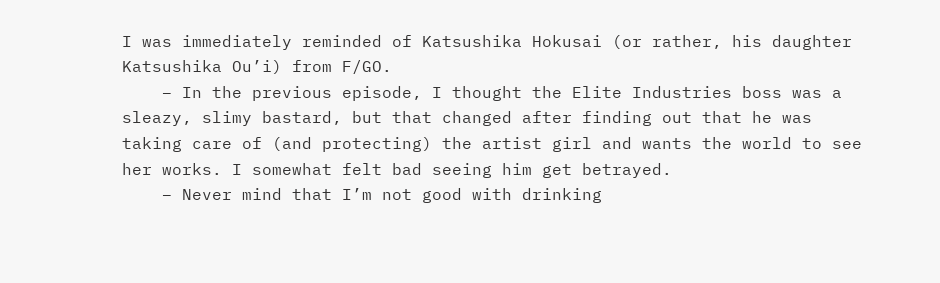I was immediately reminded of Katsushika Hokusai (or rather, his daughter Katsushika Ou’i) from F/GO.
    – In the previous episode, I thought the Elite Industries boss was a sleazy, slimy bastard, but that changed after finding out that he was taking care of (and protecting) the artist girl and wants the world to see her works. I somewhat felt bad seeing him get betrayed.
    – Never mind that I’m not good with drinking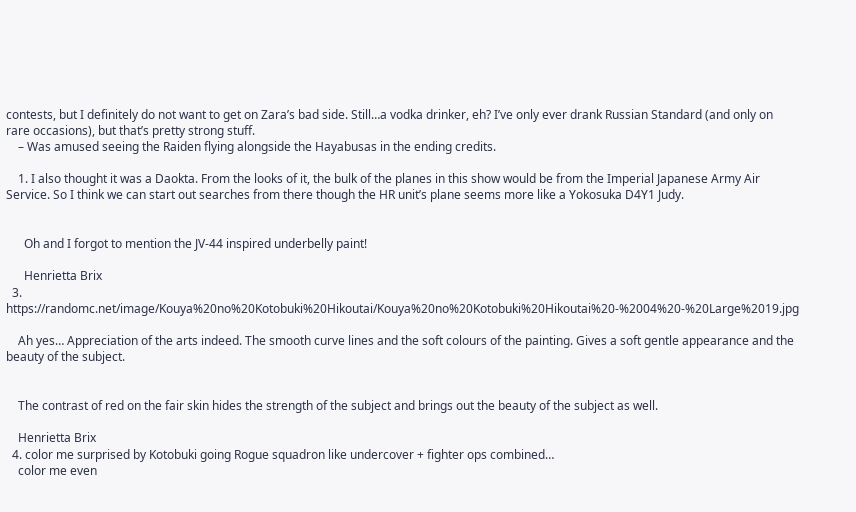contests, but I definitely do not want to get on Zara’s bad side. Still…a vodka drinker, eh? I’ve only ever drank Russian Standard (and only on rare occasions), but that’s pretty strong stuff.
    – Was amused seeing the Raiden flying alongside the Hayabusas in the ending credits.

    1. I also thought it was a Daokta. From the looks of it, the bulk of the planes in this show would be from the Imperial Japanese Army Air Service. So I think we can start out searches from there though the HR unit’s plane seems more like a Yokosuka D4Y1 Judy.


      Oh and I forgot to mention the JV-44 inspired underbelly paint!

      Henrietta Brix
  3. https://randomc.net/image/Kouya%20no%20Kotobuki%20Hikoutai/Kouya%20no%20Kotobuki%20Hikoutai%20-%2004%20-%20Large%2019.jpg

    Ah yes… Appreciation of the arts indeed. The smooth curve lines and the soft colours of the painting. Gives a soft gentle appearance and the beauty of the subject.


    The contrast of red on the fair skin hides the strength of the subject and brings out the beauty of the subject as well.

    Henrietta Brix
  4. color me surprised by Kotobuki going Rogue squadron like undercover + fighter ops combined…
    color me even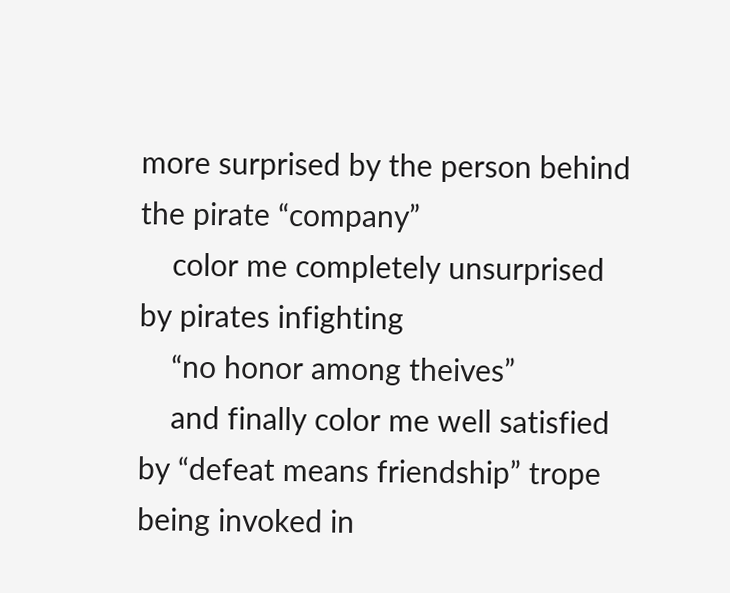more surprised by the person behind the pirate “company”
    color me completely unsurprised by pirates infighting
    “no honor among theives”
    and finally color me well satisfied by “defeat means friendship” trope being invoked in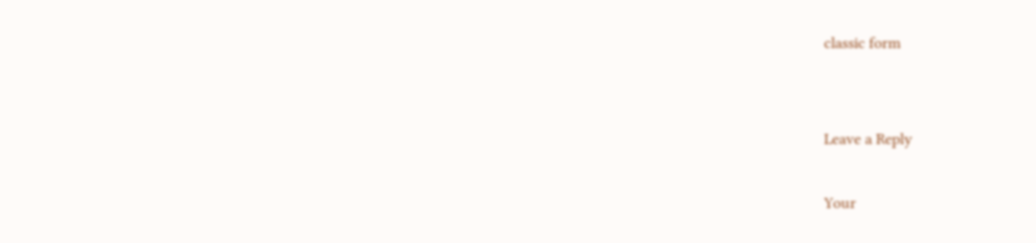classic form


Leave a Reply

Your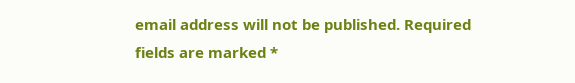email address will not be published. Required fields are marked *